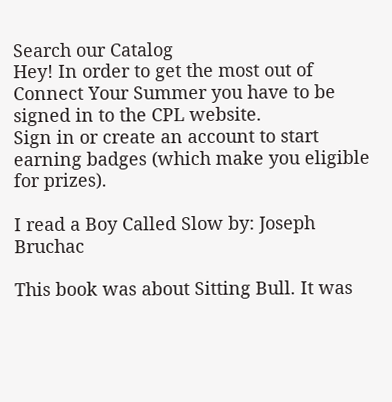Search our Catalog
Hey! In order to get the most out of Connect Your Summer you have to be signed in to the CPL website.
Sign in or create an account to start earning badges (which make you eligible for prizes).

I read a Boy Called Slow by: Joseph Bruchac

This book was about Sitting Bull. It was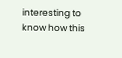interesting to know how this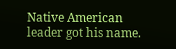Native American leader got his name.